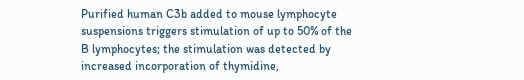Purified human C3b added to mouse lymphocyte suspensions triggers stimulation of up to 50% of the B lymphocytes; the stimulation was detected by increased incorporation of thymidine,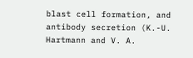blast cell formation, and antibody secretion (K.-U. Hartmann and V. A.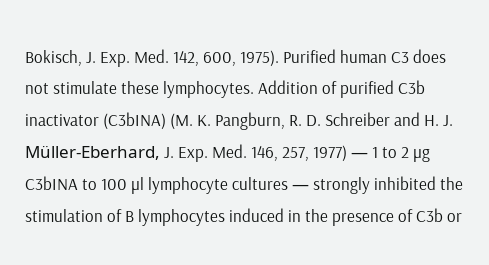Bokisch, J. Exp. Med. 142, 600, 1975). Purified human C3 does not stimulate these lymphocytes. Addition of purified C3b inactivator (C3bINA) (M. K. Pangburn, R. D. Schreiber and H. J. Müller-Eberhard, J. Exp. Med. 146, 257, 1977) — 1 to 2 µg C3bINA to 100 µl lymphocyte cultures — strongly inhibited the stimulation of B lymphocytes induced in the presence of C3b or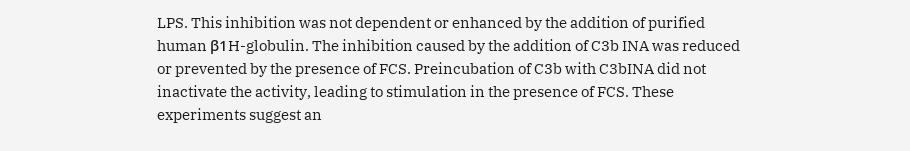LPS. This inhibition was not dependent or enhanced by the addition of purified human β1H-globulin. The inhibition caused by the addition of C3b INA was reduced or prevented by the presence of FCS. Preincubation of C3b with C3bINA did not inactivate the activity, leading to stimulation in the presence of FCS. These experiments suggest an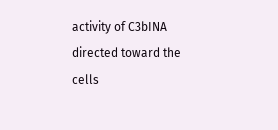activity of C3bINA directed toward the cells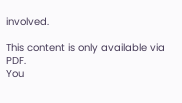involved.

This content is only available via PDF.
You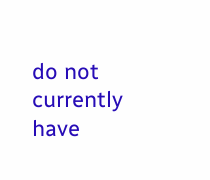do not currently have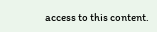access to this content.